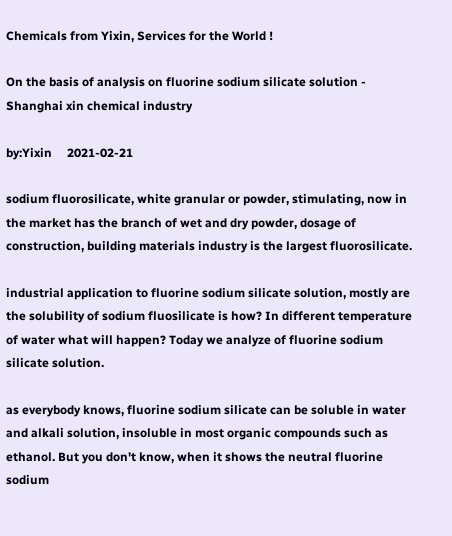Chemicals from Yixin, Services for the World !

On the basis of analysis on fluorine sodium silicate solution - Shanghai xin chemical industry

by:Yixin     2021-02-21

sodium fluorosilicate, white granular or powder, stimulating, now in the market has the branch of wet and dry powder, dosage of construction, building materials industry is the largest fluorosilicate.

industrial application to fluorine sodium silicate solution, mostly are the solubility of sodium fluosilicate is how? In different temperature of water what will happen? Today we analyze of fluorine sodium silicate solution.

as everybody knows, fluorine sodium silicate can be soluble in water and alkali solution, insoluble in most organic compounds such as ethanol. But you don't know, when it shows the neutral fluorine sodium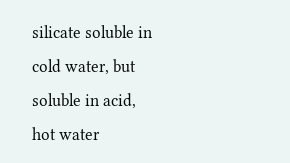silicate soluble in cold water, but soluble in acid, hot water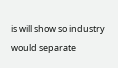is will show so industry would separate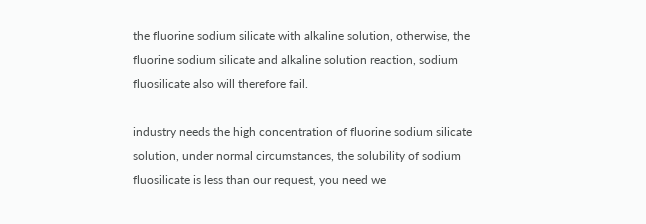the fluorine sodium silicate with alkaline solution, otherwise, the fluorine sodium silicate and alkaline solution reaction, sodium fluosilicate also will therefore fail.

industry needs the high concentration of fluorine sodium silicate solution, under normal circumstances, the solubility of sodium fluosilicate is less than our request, you need we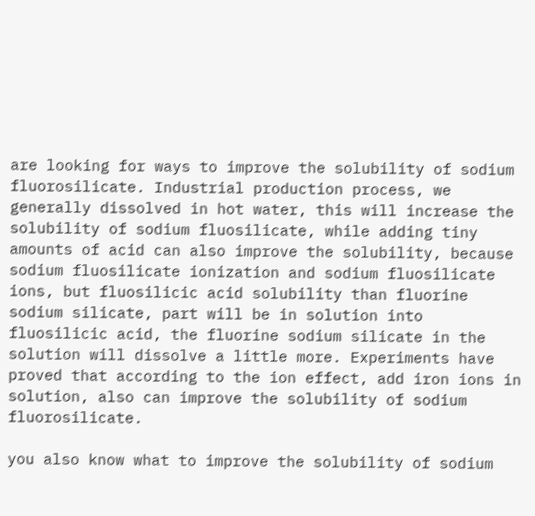are looking for ways to improve the solubility of sodium fluorosilicate. Industrial production process, we generally dissolved in hot water, this will increase the solubility of sodium fluosilicate, while adding tiny amounts of acid can also improve the solubility, because sodium fluosilicate ionization and sodium fluosilicate ions, but fluosilicic acid solubility than fluorine sodium silicate, part will be in solution into fluosilicic acid, the fluorine sodium silicate in the solution will dissolve a little more. Experiments have proved that according to the ion effect, add iron ions in solution, also can improve the solubility of sodium fluorosilicate.

you also know what to improve the solubility of sodium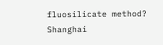fluosilicate method? Shanghai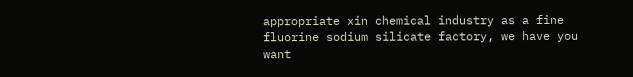appropriate xin chemical industry as a fine fluorine sodium silicate factory, we have you want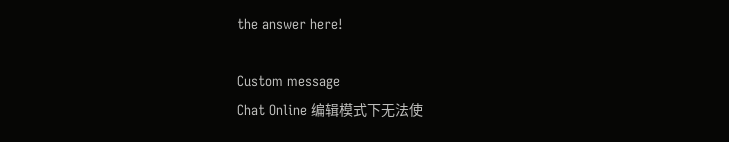the answer here!

Custom message
Chat Online 编辑模式下无法使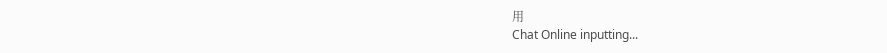用
Chat Online inputting...